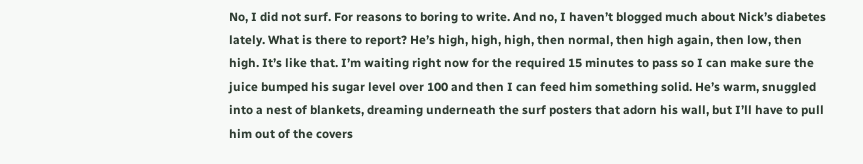No, I did not surf. For reasons to boring to write. And no, I haven’t blogged much about Nick’s diabetes lately. What is there to report? He’s high, high, high, then normal, then high again, then low, then high. It’s like that. I’m waiting right now for the required 15 minutes to pass so I can make sure the juice bumped his sugar level over 100 and then I can feed him something solid. He’s warm, snuggled into a nest of blankets, dreaming underneath the surf posters that adorn his wall, but I’ll have to pull him out of the covers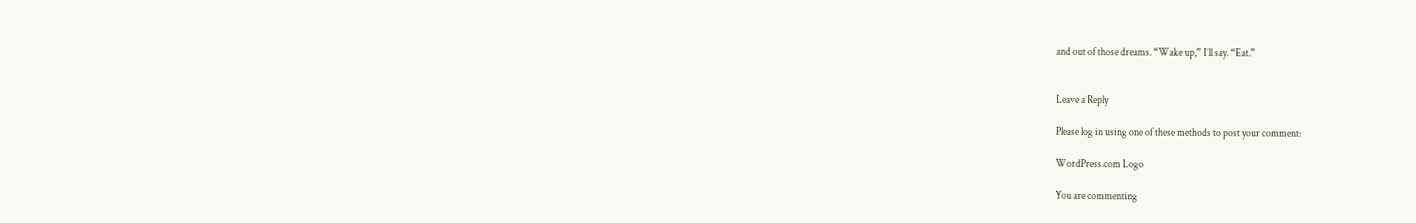and out of those dreams. “Wake up,” I’ll say. “Eat.”


Leave a Reply

Please log in using one of these methods to post your comment:

WordPress.com Logo

You are commenting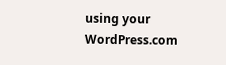using your WordPress.com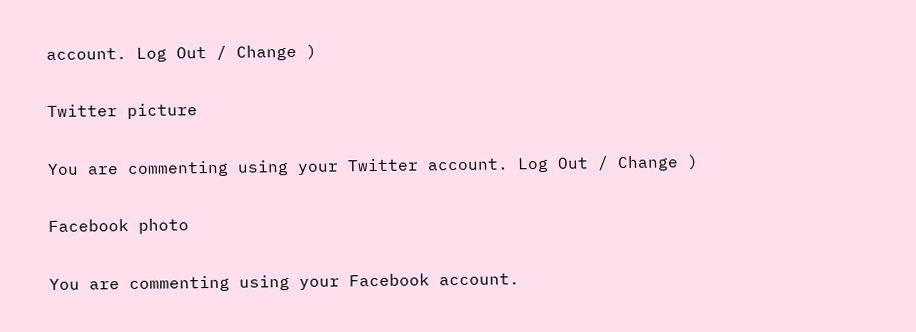account. Log Out / Change )

Twitter picture

You are commenting using your Twitter account. Log Out / Change )

Facebook photo

You are commenting using your Facebook account.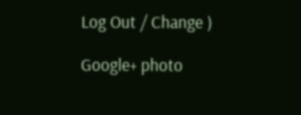Log Out / Change )

Google+ photo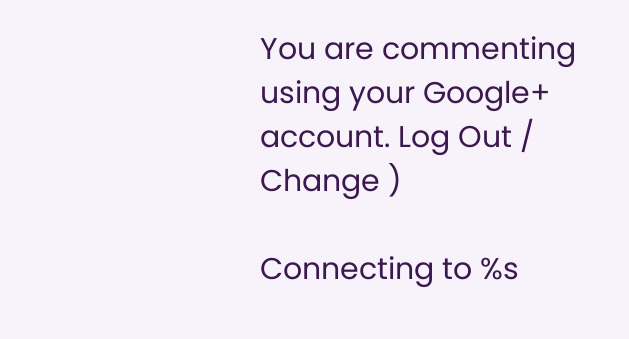You are commenting using your Google+ account. Log Out / Change )

Connecting to %s